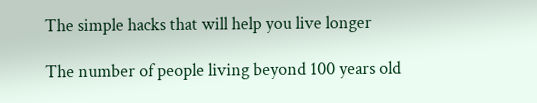The simple hacks that will help you live longer

The number of people living beyond 100 years old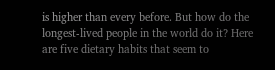is higher than every before. But how do the longest-lived people in the world do it? Here are five dietary habits that seem to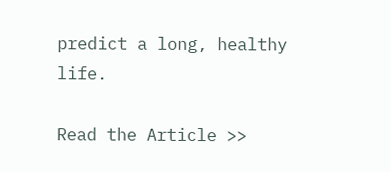predict a long, healthy life.

Read the Article >>